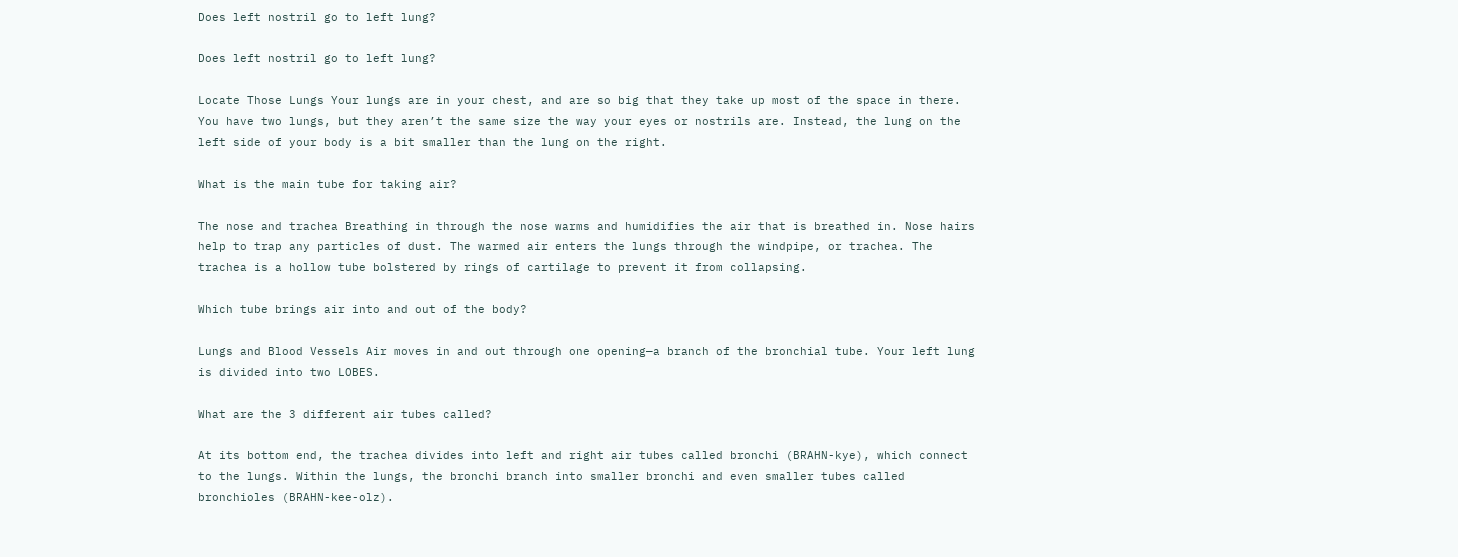Does left nostril go to left lung?

Does left nostril go to left lung?

Locate Those Lungs Your lungs are in your chest, and are so big that they take up most of the space in there. You have two lungs, but they aren’t the same size the way your eyes or nostrils are. Instead, the lung on the left side of your body is a bit smaller than the lung on the right.

What is the main tube for taking air?

The nose and trachea Breathing in through the nose warms and humidifies the air that is breathed in. Nose hairs help to trap any particles of dust. The warmed air enters the lungs through the windpipe, or trachea. The trachea is a hollow tube bolstered by rings of cartilage to prevent it from collapsing.

Which tube brings air into and out of the body?

Lungs and Blood Vessels Air moves in and out through one opening—a branch of the bronchial tube. Your left lung is divided into two LOBES.

What are the 3 different air tubes called?

At its bottom end, the trachea divides into left and right air tubes called bronchi (BRAHN-kye), which connect to the lungs. Within the lungs, the bronchi branch into smaller bronchi and even smaller tubes called bronchioles (BRAHN-kee-olz).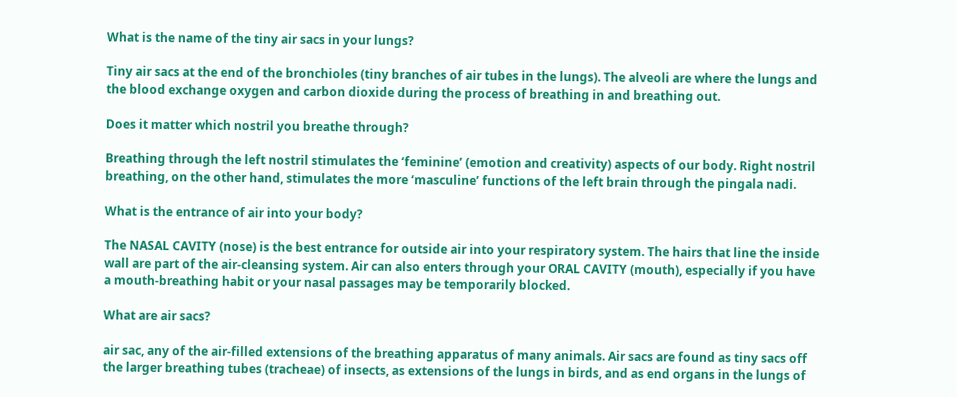What is the name of the tiny air sacs in your lungs?

Tiny air sacs at the end of the bronchioles (tiny branches of air tubes in the lungs). The alveoli are where the lungs and the blood exchange oxygen and carbon dioxide during the process of breathing in and breathing out.

Does it matter which nostril you breathe through?

Breathing through the left nostril stimulates the ‘feminine’ (emotion and creativity) aspects of our body. Right nostril breathing, on the other hand, stimulates the more ‘masculine’ functions of the left brain through the pingala nadi.

What is the entrance of air into your body?

The NASAL CAVITY (nose) is the best entrance for outside air into your respiratory system. The hairs that line the inside wall are part of the air-cleansing system. Air can also enters through your ORAL CAVITY (mouth), especially if you have a mouth-breathing habit or your nasal passages may be temporarily blocked.

What are air sacs?

air sac, any of the air-filled extensions of the breathing apparatus of many animals. Air sacs are found as tiny sacs off the larger breathing tubes (tracheae) of insects, as extensions of the lungs in birds, and as end organs in the lungs of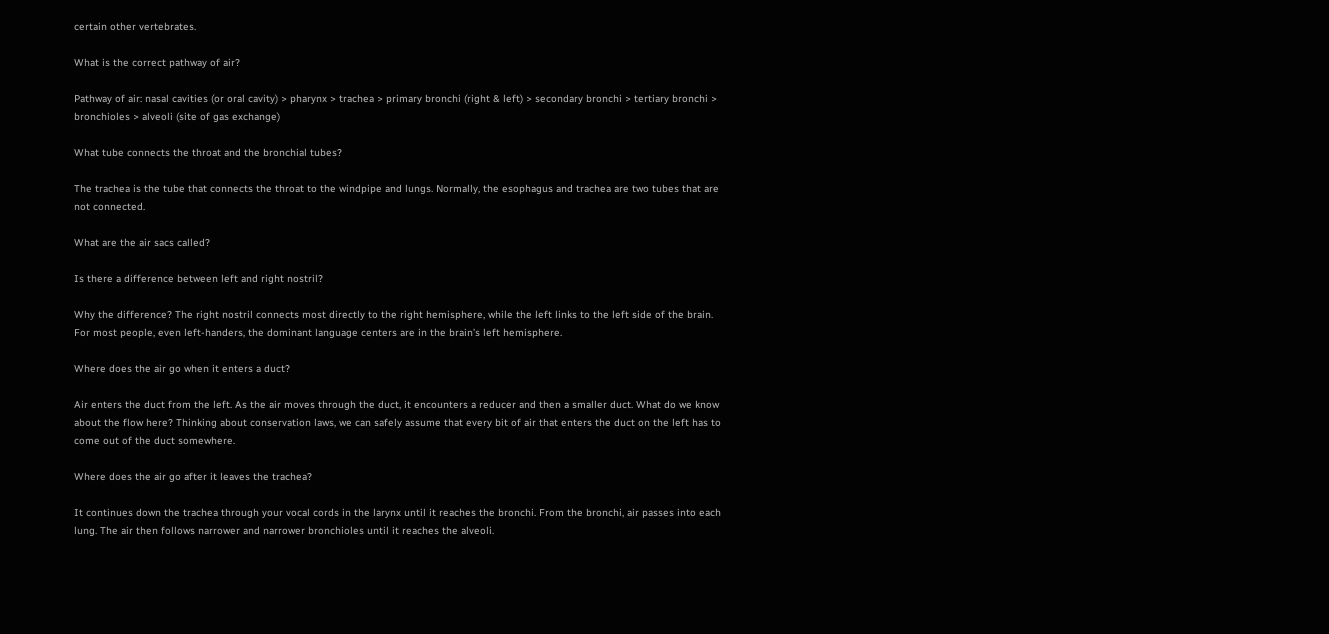certain other vertebrates.

What is the correct pathway of air?

Pathway of air: nasal cavities (or oral cavity) > pharynx > trachea > primary bronchi (right & left) > secondary bronchi > tertiary bronchi > bronchioles > alveoli (site of gas exchange)

What tube connects the throat and the bronchial tubes?

The trachea is the tube that connects the throat to the windpipe and lungs. Normally, the esophagus and trachea are two tubes that are not connected.

What are the air sacs called?

Is there a difference between left and right nostril?

Why the difference? The right nostril connects most directly to the right hemisphere, while the left links to the left side of the brain. For most people, even left-handers, the dominant language centers are in the brain’s left hemisphere.

Where does the air go when it enters a duct?

Air enters the duct from the left. As the air moves through the duct, it encounters a reducer and then a smaller duct. What do we know about the flow here? Thinking about conservation laws, we can safely assume that every bit of air that enters the duct on the left has to come out of the duct somewhere.

Where does the air go after it leaves the trachea?

It continues down the trachea through your vocal cords in the larynx until it reaches the bronchi. From the bronchi, air passes into each lung. The air then follows narrower and narrower bronchioles until it reaches the alveoli.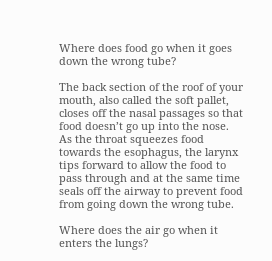Where does food go when it goes down the wrong tube?

The back section of the roof of your mouth, also called the soft pallet, closes off the nasal passages so that food doesn’t go up into the nose. As the throat squeezes food towards the esophagus, the larynx tips forward to allow the food to pass through and at the same time seals off the airway to prevent food from going down the wrong tube.

Where does the air go when it enters the lungs?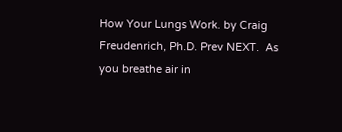How Your Lungs Work. by Craig Freudenrich, Ph.D. Prev NEXT.  As you breathe air in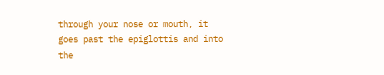through your nose or mouth, it goes past the epiglottis and into the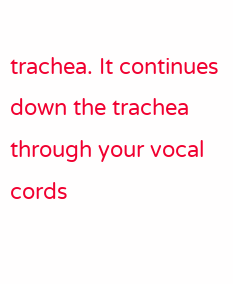trachea. It continues down the trachea through your vocal cords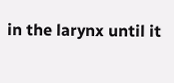in the larynx until it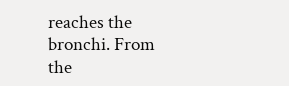reaches the bronchi. From the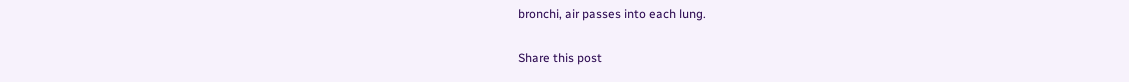bronchi, air passes into each lung.

Share this post